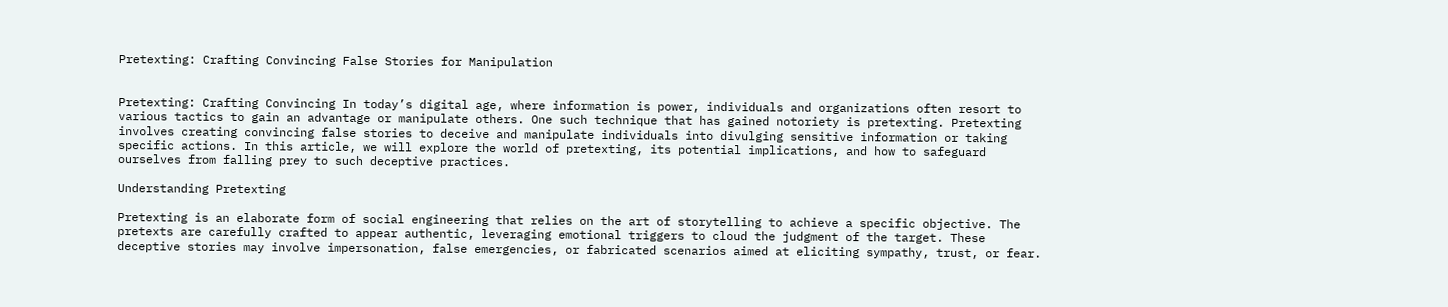Pretexting: Crafting Convincing False Stories for Manipulation


Pretexting: Crafting Convincing In today’s digital age, where information is power, individuals and organizations often resort to various tactics to gain an advantage or manipulate others. One such technique that has gained notoriety is pretexting. Pretexting involves creating convincing false stories to deceive and manipulate individuals into divulging sensitive information or taking specific actions. In this article, we will explore the world of pretexting, its potential implications, and how to safeguard ourselves from falling prey to such deceptive practices.

Understanding Pretexting

Pretexting is an elaborate form of social engineering that relies on the art of storytelling to achieve a specific objective. The pretexts are carefully crafted to appear authentic, leveraging emotional triggers to cloud the judgment of the target. These deceptive stories may involve impersonation, false emergencies, or fabricated scenarios aimed at eliciting sympathy, trust, or fear.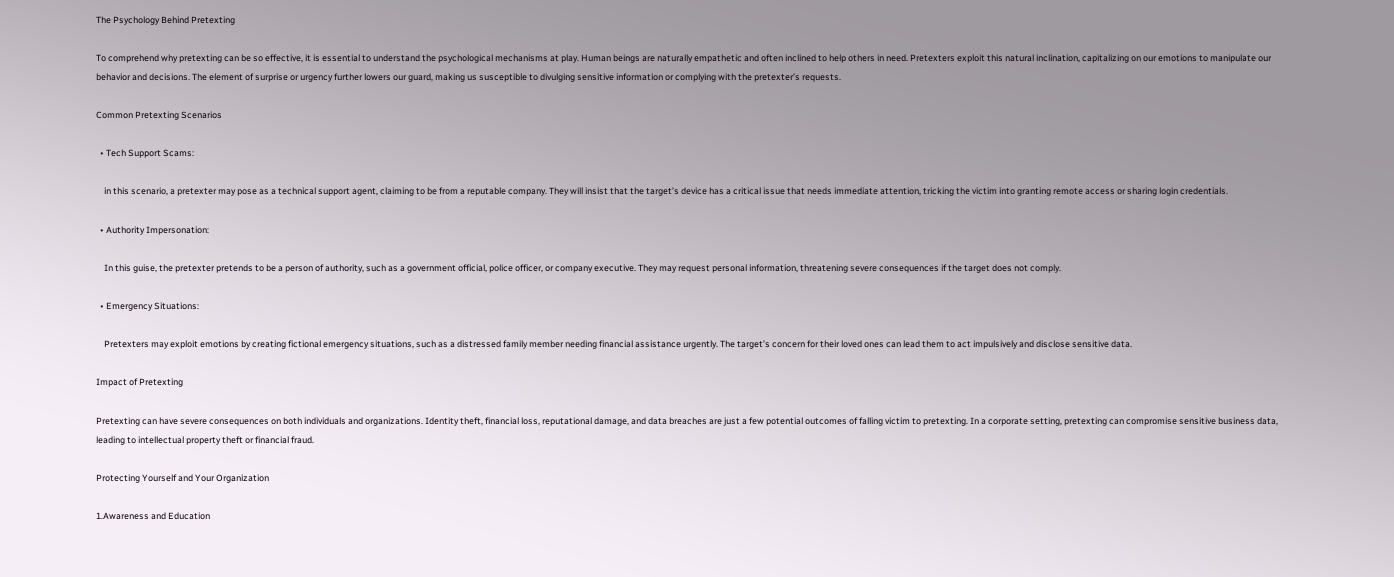The Psychology Behind Pretexting

To comprehend why pretexting can be so effective, it is essential to understand the psychological mechanisms at play. Human beings are naturally empathetic and often inclined to help others in need. Pretexters exploit this natural inclination, capitalizing on our emotions to manipulate our behavior and decisions. The element of surprise or urgency further lowers our guard, making us susceptible to divulging sensitive information or complying with the pretexter’s requests.

Common Pretexting Scenarios

  • Tech Support Scams:

    in this scenario, a pretexter may pose as a technical support agent, claiming to be from a reputable company. They will insist that the target’s device has a critical issue that needs immediate attention, tricking the victim into granting remote access or sharing login credentials.

  • Authority Impersonation:

    In this guise, the pretexter pretends to be a person of authority, such as a government official, police officer, or company executive. They may request personal information, threatening severe consequences if the target does not comply.

  • Emergency Situations:

    Pretexters may exploit emotions by creating fictional emergency situations, such as a distressed family member needing financial assistance urgently. The target’s concern for their loved ones can lead them to act impulsively and disclose sensitive data.

Impact of Pretexting

Pretexting can have severe consequences on both individuals and organizations. Identity theft, financial loss, reputational damage, and data breaches are just a few potential outcomes of falling victim to pretexting. In a corporate setting, pretexting can compromise sensitive business data, leading to intellectual property theft or financial fraud.

Protecting Yourself and Your Organization

1.Awareness and Education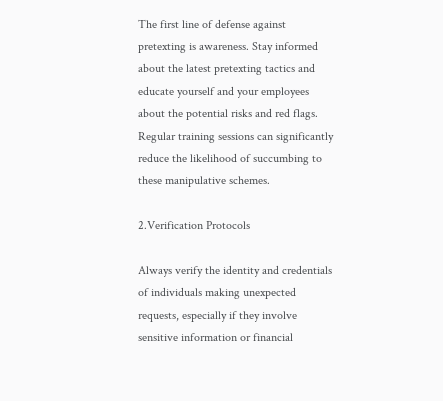The first line of defense against pretexting is awareness. Stay informed about the latest pretexting tactics and educate yourself and your employees about the potential risks and red flags. Regular training sessions can significantly reduce the likelihood of succumbing to these manipulative schemes.

2.Verification Protocols

Always verify the identity and credentials of individuals making unexpected requests, especially if they involve sensitive information or financial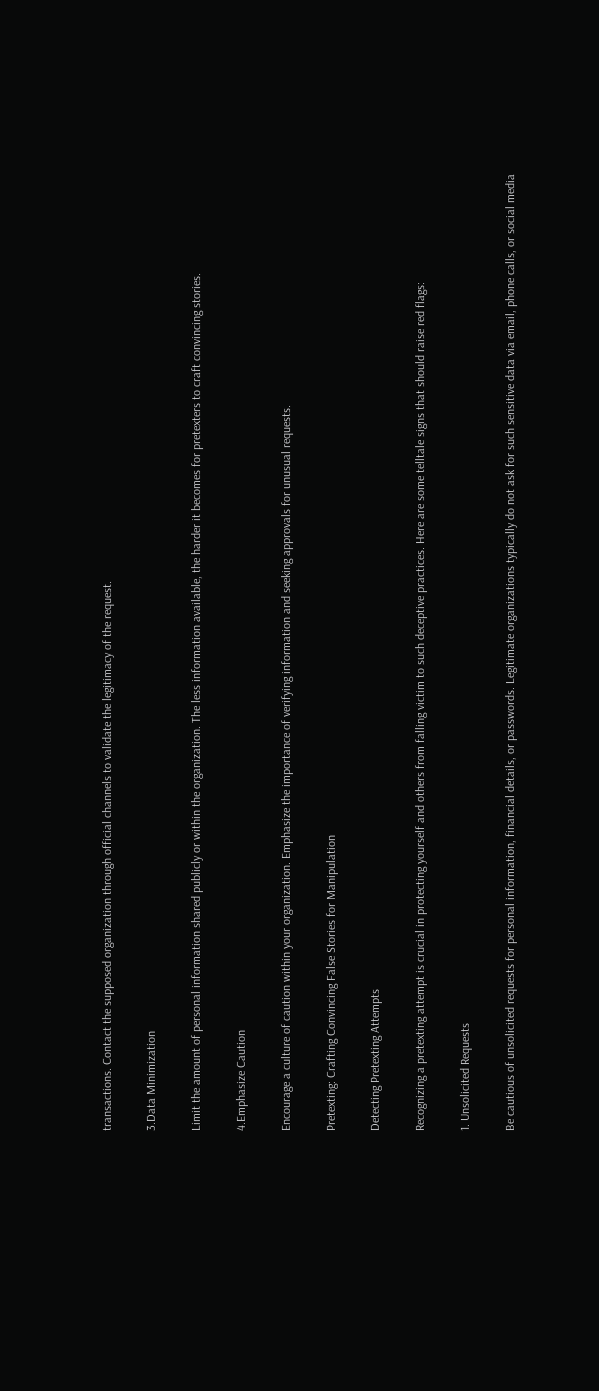transactions. Contact the supposed organization through official channels to validate the legitimacy of the request.

3.Data Minimization

Limit the amount of personal information shared publicly or within the organization. The less information available, the harder it becomes for pretexters to craft convincing stories.

4.Emphasize Caution

Encourage a culture of caution within your organization. Emphasize the importance of verifying information and seeking approvals for unusual requests.

Pretexting: Crafting Convincing False Stories for Manipulation

Detecting Pretexting Attempts

Recognizing a pretexting attempt is crucial in protecting yourself and others from falling victim to such deceptive practices. Here are some telltale signs that should raise red flags:

1. Unsolicited Requests

Be cautious of unsolicited requests for personal information, financial details, or passwords. Legitimate organizations typically do not ask for such sensitive data via email, phone calls, or social media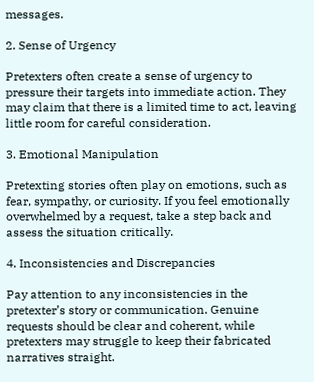messages.

2. Sense of Urgency

Pretexters often create a sense of urgency to pressure their targets into immediate action. They may claim that there is a limited time to act, leaving little room for careful consideration.

3. Emotional Manipulation

Pretexting stories often play on emotions, such as fear, sympathy, or curiosity. If you feel emotionally overwhelmed by a request, take a step back and assess the situation critically.

4. Inconsistencies and Discrepancies

Pay attention to any inconsistencies in the pretexter’s story or communication. Genuine requests should be clear and coherent, while pretexters may struggle to keep their fabricated narratives straight.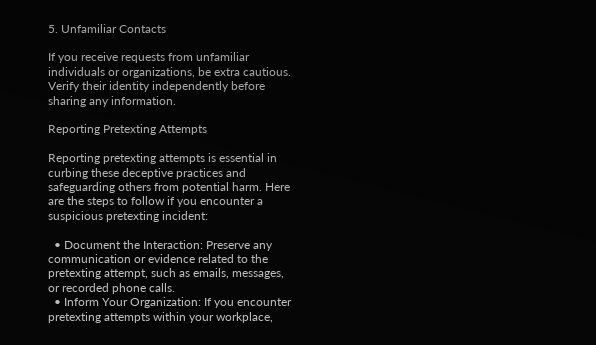5. Unfamiliar Contacts

If you receive requests from unfamiliar individuals or organizations, be extra cautious. Verify their identity independently before sharing any information.

Reporting Pretexting Attempts

Reporting pretexting attempts is essential in curbing these deceptive practices and safeguarding others from potential harm. Here are the steps to follow if you encounter a suspicious pretexting incident:

  • Document the Interaction: Preserve any communication or evidence related to the pretexting attempt, such as emails, messages, or recorded phone calls.
  • Inform Your Organization: If you encounter pretexting attempts within your workplace,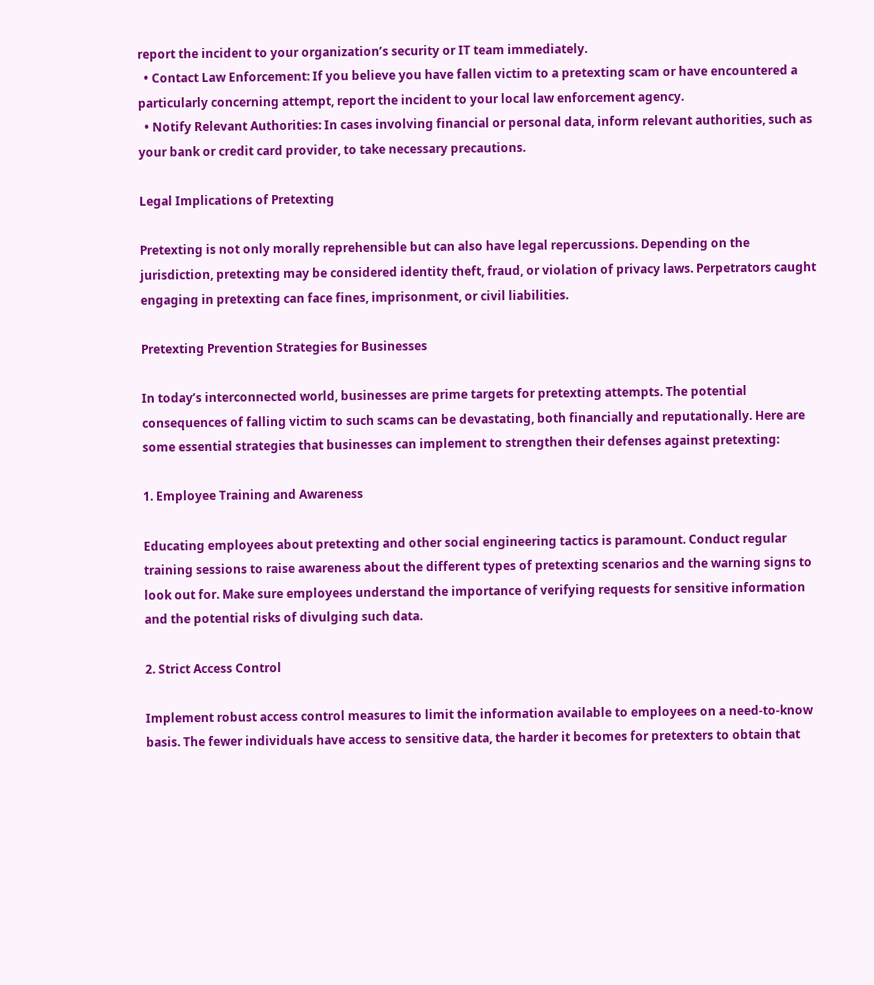report the incident to your organization’s security or IT team immediately.
  • Contact Law Enforcement: If you believe you have fallen victim to a pretexting scam or have encountered a particularly concerning attempt, report the incident to your local law enforcement agency.
  • Notify Relevant Authorities: In cases involving financial or personal data, inform relevant authorities, such as your bank or credit card provider, to take necessary precautions.

Legal Implications of Pretexting

Pretexting is not only morally reprehensible but can also have legal repercussions. Depending on the jurisdiction, pretexting may be considered identity theft, fraud, or violation of privacy laws. Perpetrators caught engaging in pretexting can face fines, imprisonment, or civil liabilities.

Pretexting Prevention Strategies for Businesses

In today’s interconnected world, businesses are prime targets for pretexting attempts. The potential consequences of falling victim to such scams can be devastating, both financially and reputationally. Here are some essential strategies that businesses can implement to strengthen their defenses against pretexting:

1. Employee Training and Awareness

Educating employees about pretexting and other social engineering tactics is paramount. Conduct regular training sessions to raise awareness about the different types of pretexting scenarios and the warning signs to look out for. Make sure employees understand the importance of verifying requests for sensitive information and the potential risks of divulging such data.

2. Strict Access Control

Implement robust access control measures to limit the information available to employees on a need-to-know basis. The fewer individuals have access to sensitive data, the harder it becomes for pretexters to obtain that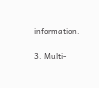information.

3. Multi-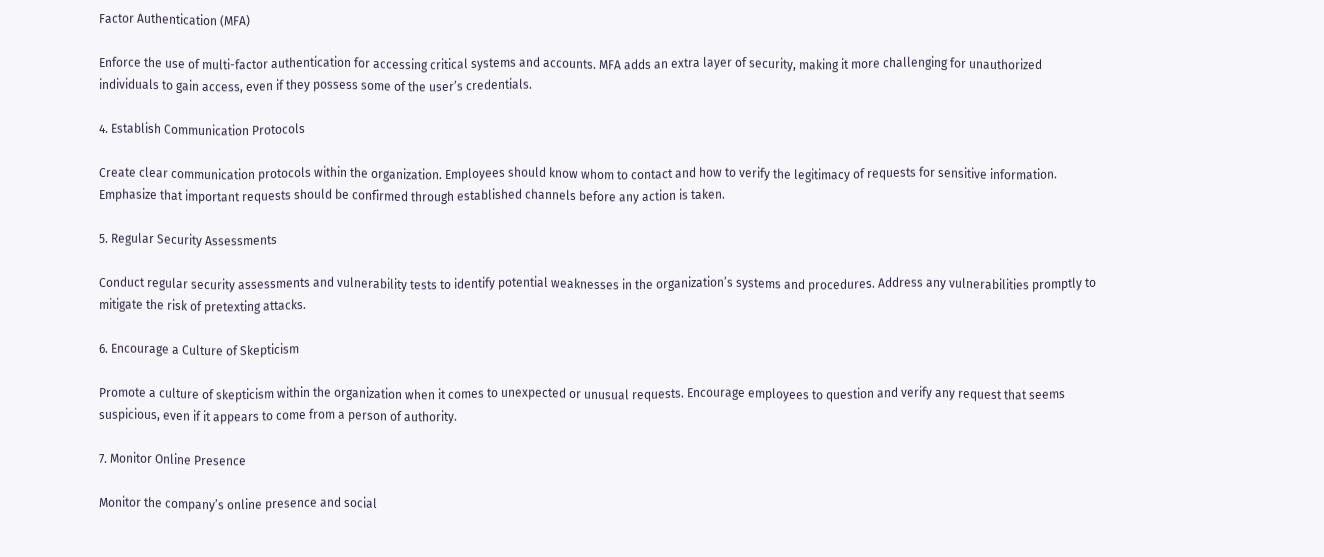Factor Authentication (MFA)

Enforce the use of multi-factor authentication for accessing critical systems and accounts. MFA adds an extra layer of security, making it more challenging for unauthorized individuals to gain access, even if they possess some of the user’s credentials.

4. Establish Communication Protocols

Create clear communication protocols within the organization. Employees should know whom to contact and how to verify the legitimacy of requests for sensitive information. Emphasize that important requests should be confirmed through established channels before any action is taken.

5. Regular Security Assessments

Conduct regular security assessments and vulnerability tests to identify potential weaknesses in the organization’s systems and procedures. Address any vulnerabilities promptly to mitigate the risk of pretexting attacks.

6. Encourage a Culture of Skepticism

Promote a culture of skepticism within the organization when it comes to unexpected or unusual requests. Encourage employees to question and verify any request that seems suspicious, even if it appears to come from a person of authority.

7. Monitor Online Presence

Monitor the company’s online presence and social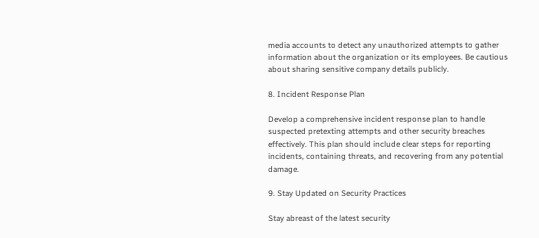media accounts to detect any unauthorized attempts to gather information about the organization or its employees. Be cautious about sharing sensitive company details publicly.

8. Incident Response Plan

Develop a comprehensive incident response plan to handle suspected pretexting attempts and other security breaches effectively. This plan should include clear steps for reporting incidents, containing threats, and recovering from any potential damage.

9. Stay Updated on Security Practices

Stay abreast of the latest security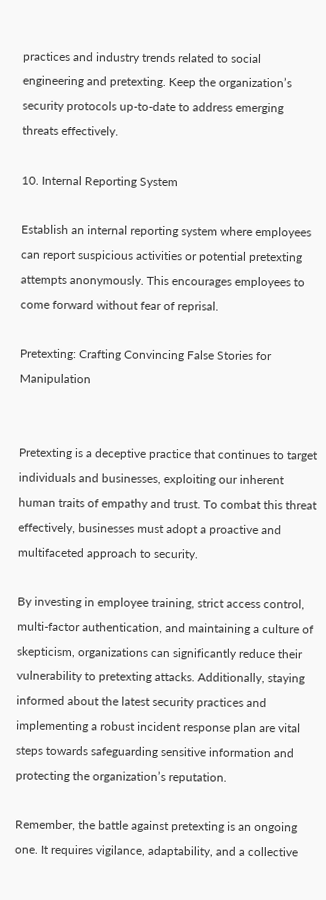practices and industry trends related to social engineering and pretexting. Keep the organization’s security protocols up-to-date to address emerging threats effectively.

10. Internal Reporting System

Establish an internal reporting system where employees can report suspicious activities or potential pretexting attempts anonymously. This encourages employees to come forward without fear of reprisal.

Pretexting: Crafting Convincing False Stories for Manipulation


Pretexting is a deceptive practice that continues to target individuals and businesses, exploiting our inherent human traits of empathy and trust. To combat this threat effectively, businesses must adopt a proactive and multifaceted approach to security.

By investing in employee training, strict access control, multi-factor authentication, and maintaining a culture of skepticism, organizations can significantly reduce their vulnerability to pretexting attacks. Additionally, staying informed about the latest security practices and implementing a robust incident response plan are vital steps towards safeguarding sensitive information and protecting the organization’s reputation.

Remember, the battle against pretexting is an ongoing one. It requires vigilance, adaptability, and a collective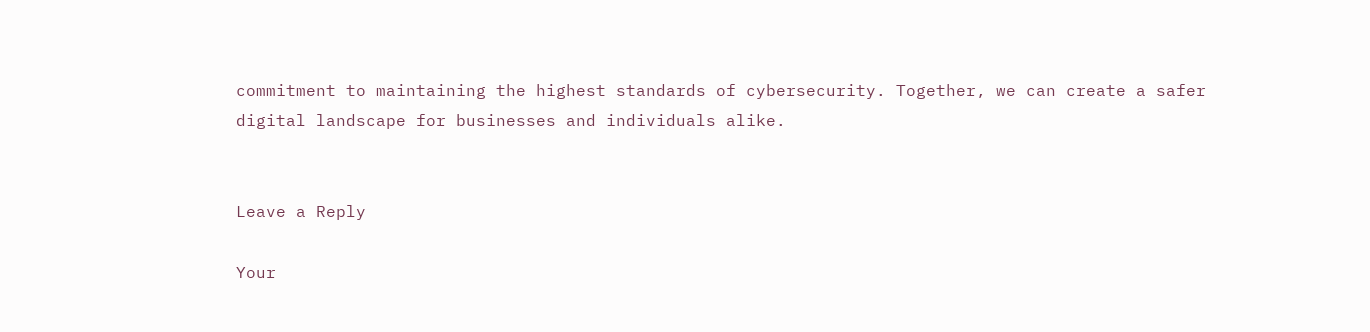commitment to maintaining the highest standards of cybersecurity. Together, we can create a safer digital landscape for businesses and individuals alike.


Leave a Reply

Your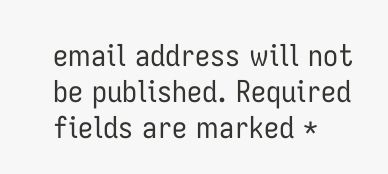email address will not be published. Required fields are marked *